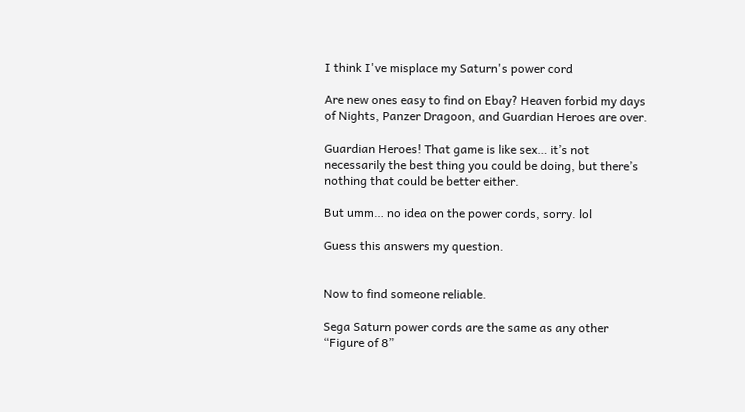I think I've misplace my Saturn's power cord

Are new ones easy to find on Ebay? Heaven forbid my days of Nights, Panzer Dragoon, and Guardian Heroes are over.

Guardian Heroes! That game is like sex… it’s not necessarily the best thing you could be doing, but there’s nothing that could be better either.

But umm… no idea on the power cords, sorry. lol

Guess this answers my question.


Now to find someone reliable.

Sega Saturn power cords are the same as any other “Figure of 8”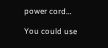power cord…

You could use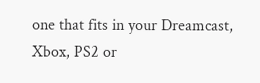one that fits in your Dreamcast, Xbox, PS2 or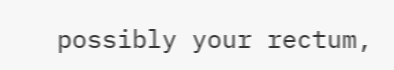possibly your rectum,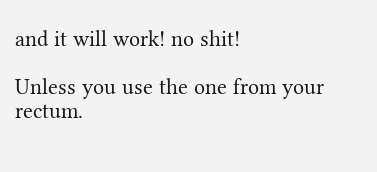and it will work! no shit!

Unless you use the one from your rectum.